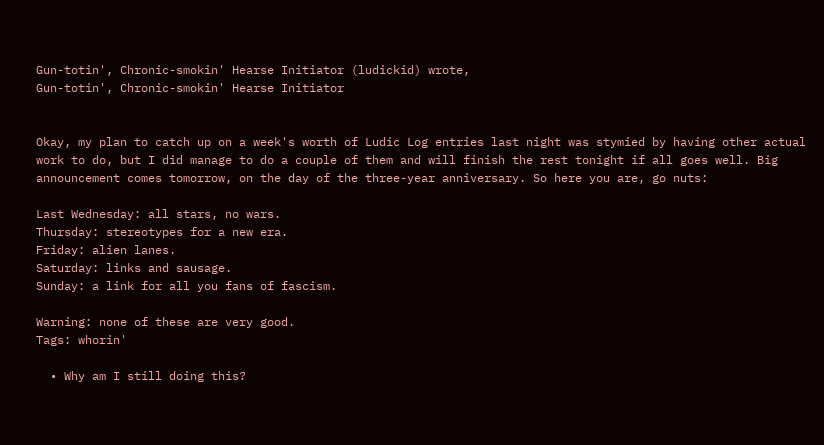Gun-totin', Chronic-smokin' Hearse Initiator (ludickid) wrote,
Gun-totin', Chronic-smokin' Hearse Initiator


Okay, my plan to catch up on a week's worth of Ludic Log entries last night was stymied by having other actual work to do, but I did manage to do a couple of them and will finish the rest tonight if all goes well. Big announcement comes tomorrow, on the day of the three-year anniversary. So here you are, go nuts:

Last Wednesday: all stars, no wars.
Thursday: stereotypes for a new era.
Friday: alien lanes.
Saturday: links and sausage.
Sunday: a link for all you fans of fascism.

Warning: none of these are very good.
Tags: whorin'

  • Why am I still doing this?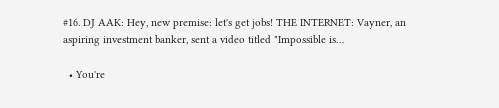#16. DJ AAK: Hey, new premise: let's get jobs! THE INTERNET: Vayner, an aspiring investment banker, sent a video titled "Impossible is…

  • You're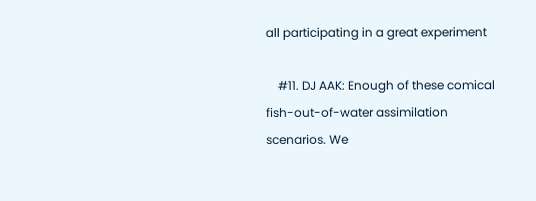all participating in a great experiment

    #11. DJ AAK: Enough of these comical fish-out-of-water assimilation scenarios. We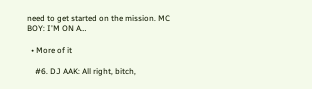need to get started on the mission. MC BOY: I'M ON A…

  • More of it

    #6. DJ AAK: All right, bitch,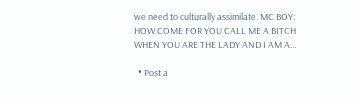we need to culturally assimilate. MC BOY: HOW COME FOR YOU CALL ME A BITCH WHEN YOU ARE THE LADY AND I AM A…

  • Post a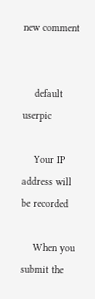new comment


    default userpic

    Your IP address will be recorded

    When you submit the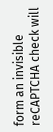form an invisible reCAPTCHA check will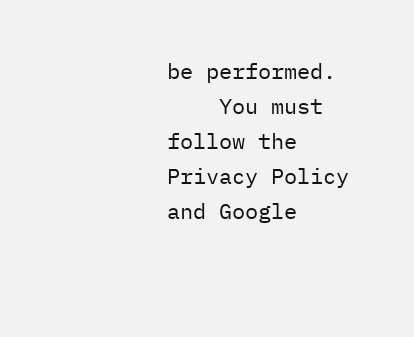be performed.
    You must follow the Privacy Policy and Google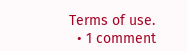Terms of use.
  • 1 comment